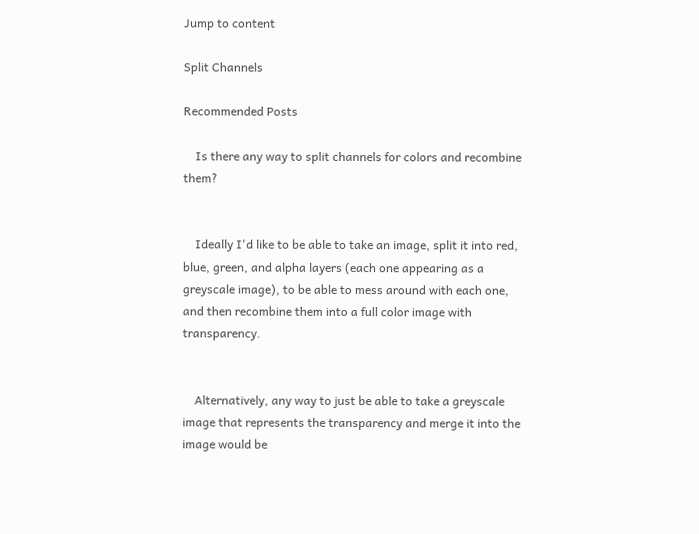Jump to content

Split Channels

Recommended Posts

    Is there any way to split channels for colors and recombine them?


    Ideally I'd like to be able to take an image, split it into red, blue, green, and alpha layers (each one appearing as a greyscale image), to be able to mess around with each one, and then recombine them into a full color image with transparency.


    Alternatively, any way to just be able to take a greyscale image that represents the transparency and merge it into the image would be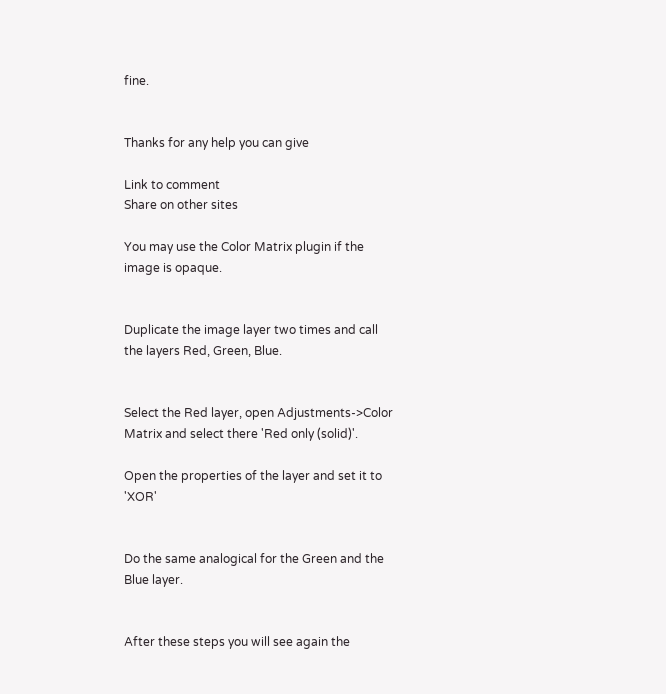fine.


Thanks for any help you can give

Link to comment
Share on other sites

You may use the Color Matrix plugin if the image is opaque.


Duplicate the image layer two times and call the layers Red, Green, Blue.


Select the Red layer, open Adjustments->Color Matrix and select there 'Red only (solid)'.

Open the properties of the layer and set it to 'XOR'


Do the same analogical for the Green and the Blue layer.


After these steps you will see again the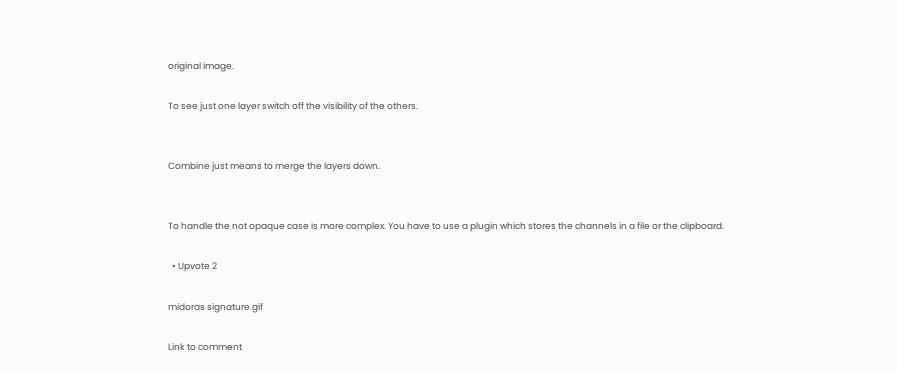original image.

To see just one layer switch off the visibility of the others.


Combine just means to merge the layers down.


To handle the not opaque case is more complex. You have to use a plugin which stores the channels in a file or the clipboard.

  • Upvote 2

midoras signature.gif

Link to comment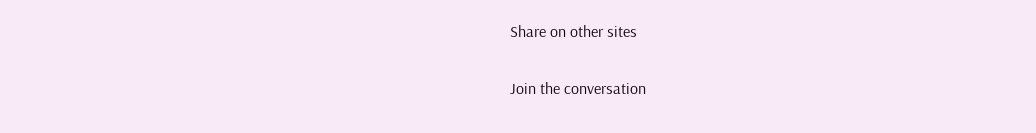Share on other sites

Join the conversation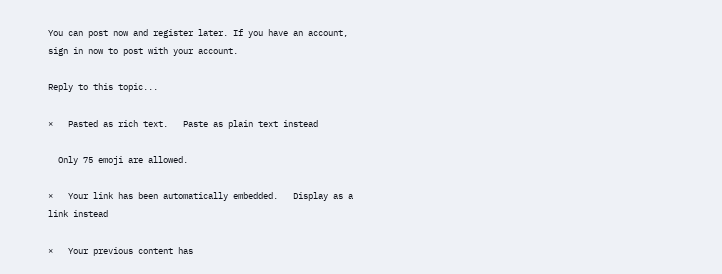You can post now and register later. If you have an account, sign in now to post with your account.

Reply to this topic...

×   Pasted as rich text.   Paste as plain text instead

  Only 75 emoji are allowed.

×   Your link has been automatically embedded.   Display as a link instead

×   Your previous content has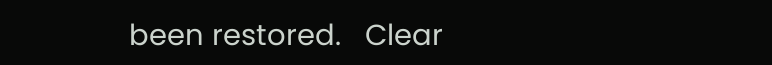been restored.   Clear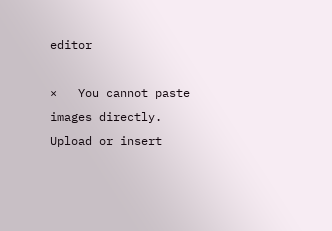editor

×   You cannot paste images directly. Upload or insert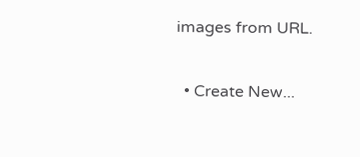images from URL.

  • Create New...